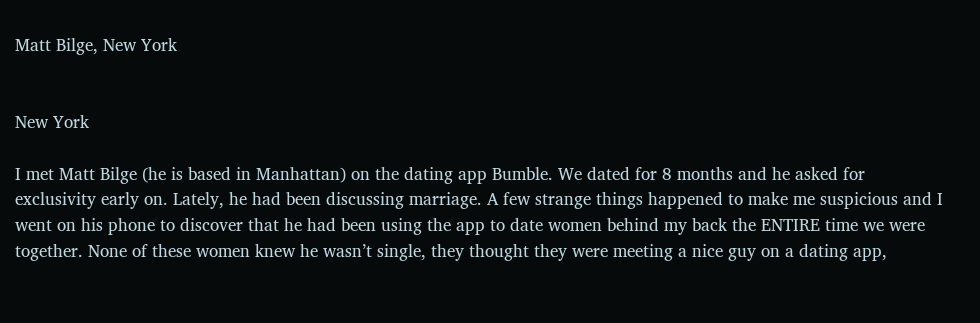Matt Bilge, New York


New York

I met Matt Bilge (he is based in Manhattan) on the dating app Bumble. We dated for 8 months and he asked for exclusivity early on. Lately, he had been discussing marriage. A few strange things happened to make me suspicious and I went on his phone to discover that he had been using the app to date women behind my back the ENTIRE time we were together. None of these women knew he wasn’t single, they thought they were meeting a nice guy on a dating app,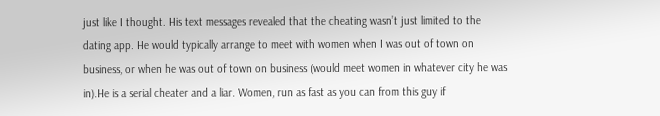just like I thought. His text messages revealed that the cheating wasn’t just limited to the dating app. He would typically arrange to meet with women when I was out of town on business, or when he was out of town on business (would meet women in whatever city he was in).He is a serial cheater and a liar. Women, run as fast as you can from this guy if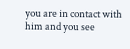you are in contact with him and you see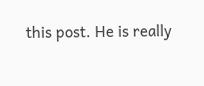this post. He is really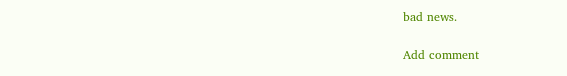bad news.

Add comment